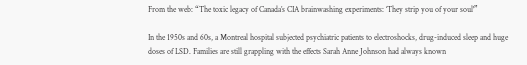From the web: “The toxic legacy of Canada’s CIA brainwashing experiments: ‘They strip you of your soul'”

In the 1950s and 60s, a Montreal hospital subjected psychiatric patients to electroshocks, drug-induced sleep and huge doses of LSD. Families are still grappling with the effects Sarah Anne Johnson had always known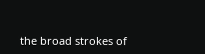the broad strokes of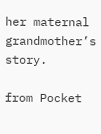her maternal grandmother’s story.

from Pocket